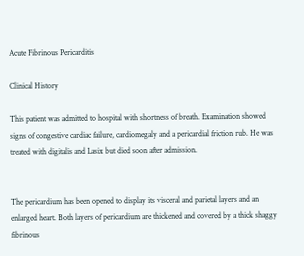Acute Fibrinous Pericarditis

Clinical History

This patient was admitted to hospital with shortness of breath. Examination showed signs of congestive cardiac failure, cardiomegaly and a pericardial friction rub. He was treated with digitalis and Lasix but died soon after admission.


The pericardium has been opened to display its visceral and parietal layers and an enlarged heart. Both layers of pericardium are thickened and covered by a thick shaggy fibrinous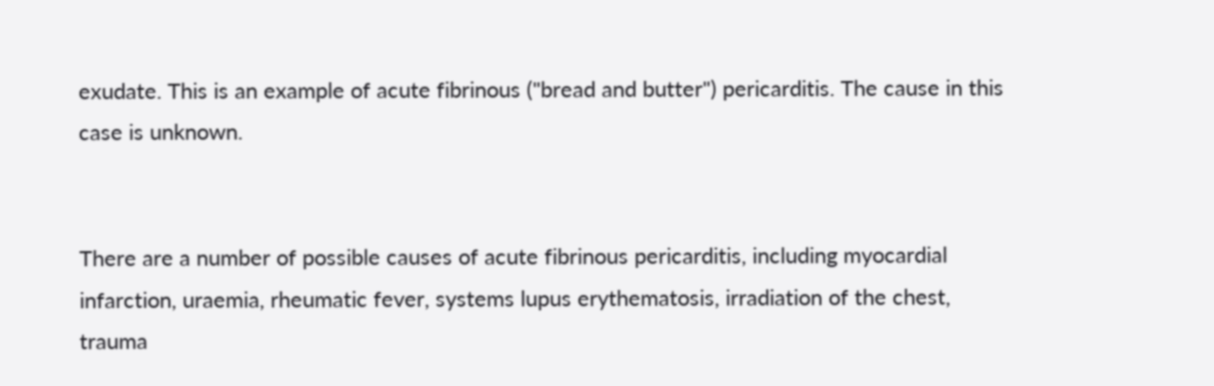exudate. This is an example of acute fibrinous ("bread and butter") pericarditis. The cause in this case is unknown.


There are a number of possible causes of acute fibrinous pericarditis, including myocardial infarction, uraemia, rheumatic fever, systems lupus erythematosis, irradiation of the chest, trauma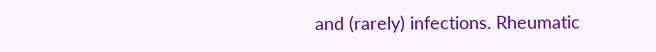and (rarely) infections. Rheumatic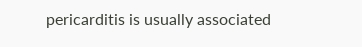pericarditis is usually associated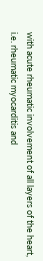with acute rheumatic involvement of all layers of the heart, i.e. rheumatic myocarditis and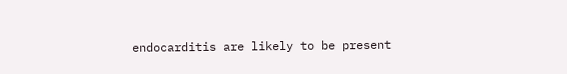endocarditis are likely to be present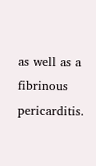as well as a fibrinous pericarditis.